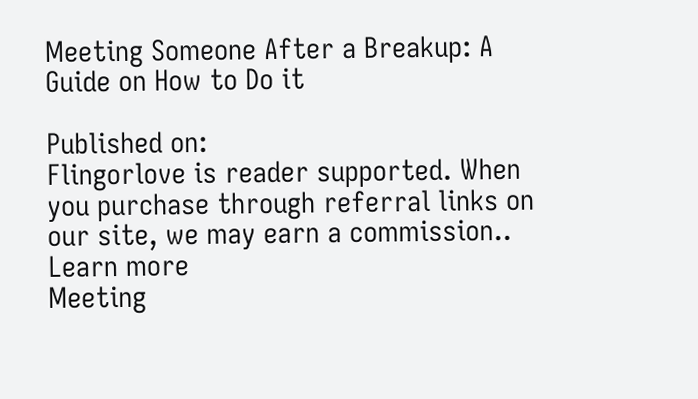Meeting Someone After a Breakup: A Guide on How to Do it

Published on:
Flingorlove is reader supported. When you purchase through referral links on our site, we may earn a commission.. Learn more
Meeting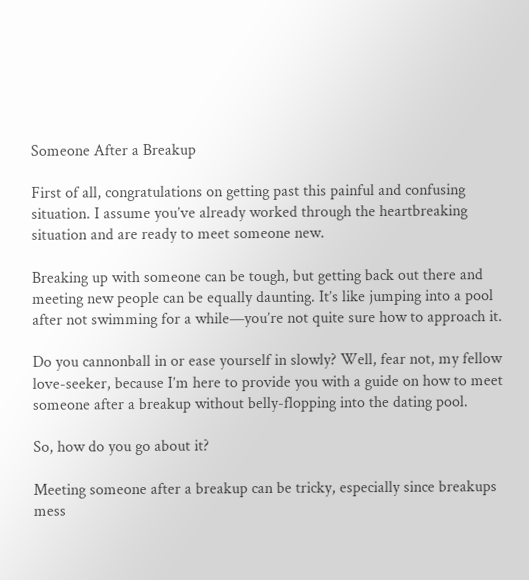Someone After a Breakup

First of all, congratulations on getting past this painful and confusing situation. I assume you’ve already worked through the heartbreaking situation and are ready to meet someone new.

Breaking up with someone can be tough, but getting back out there and meeting new people can be equally daunting. It’s like jumping into a pool after not swimming for a while—you’re not quite sure how to approach it.

Do you cannonball in or ease yourself in slowly? Well, fear not, my fellow love-seeker, because I’m here to provide you with a guide on how to meet someone after a breakup without belly-flopping into the dating pool.

So, how do you go about it?

Meeting someone after a breakup can be tricky, especially since breakups mess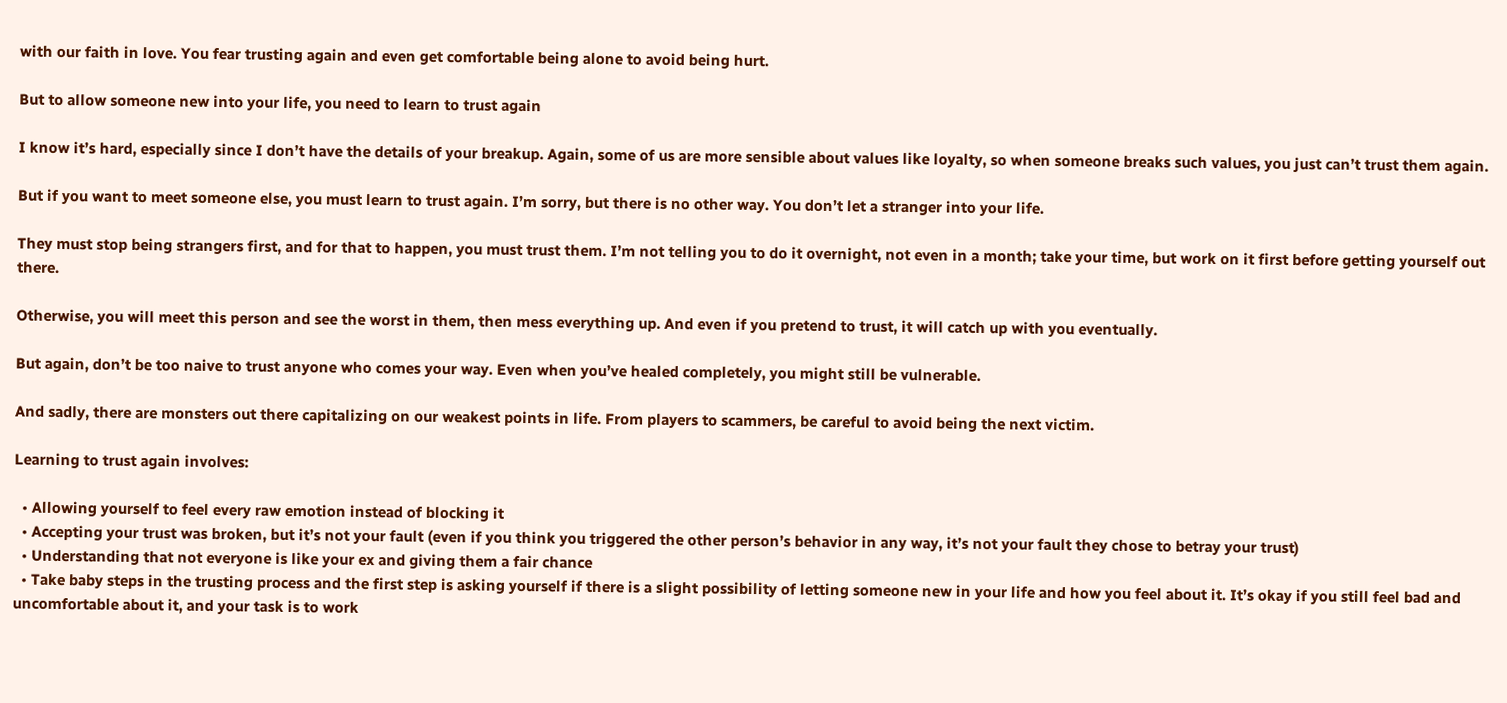with our faith in love. You fear trusting again and even get comfortable being alone to avoid being hurt.

But to allow someone new into your life, you need to learn to trust again

I know it’s hard, especially since I don’t have the details of your breakup. Again, some of us are more sensible about values like loyalty, so when someone breaks such values, you just can’t trust them again.

But if you want to meet someone else, you must learn to trust again. I’m sorry, but there is no other way. You don’t let a stranger into your life.

They must stop being strangers first, and for that to happen, you must trust them. I’m not telling you to do it overnight, not even in a month; take your time, but work on it first before getting yourself out there.

Otherwise, you will meet this person and see the worst in them, then mess everything up. And even if you pretend to trust, it will catch up with you eventually.

But again, don’t be too naive to trust anyone who comes your way. Even when you’ve healed completely, you might still be vulnerable.

And sadly, there are monsters out there capitalizing on our weakest points in life. From players to scammers, be careful to avoid being the next victim.

Learning to trust again involves:

  • Allowing yourself to feel every raw emotion instead of blocking it
  • Accepting your trust was broken, but it’s not your fault (even if you think you triggered the other person’s behavior in any way, it’s not your fault they chose to betray your trust)
  • Understanding that not everyone is like your ex and giving them a fair chance
  • Take baby steps in the trusting process and the first step is asking yourself if there is a slight possibility of letting someone new in your life and how you feel about it. It’s okay if you still feel bad and uncomfortable about it, and your task is to work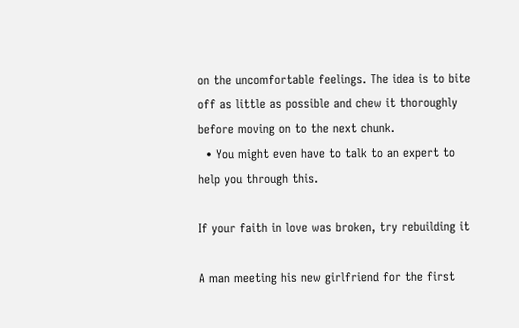on the uncomfortable feelings. The idea is to bite off as little as possible and chew it thoroughly before moving on to the next chunk.
  • You might even have to talk to an expert to help you through this.

If your faith in love was broken, try rebuilding it

A man meeting his new girlfriend for the first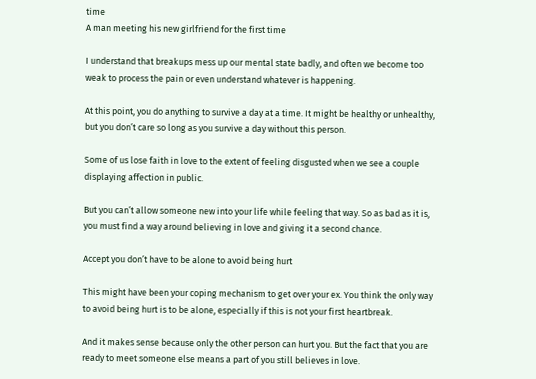time
A man meeting his new girlfriend for the first time

I understand that breakups mess up our mental state badly, and often we become too weak to process the pain or even understand whatever is happening.

At this point, you do anything to survive a day at a time. It might be healthy or unhealthy, but you don’t care so long as you survive a day without this person.

Some of us lose faith in love to the extent of feeling disgusted when we see a couple displaying affection in public.

But you can’t allow someone new into your life while feeling that way. So as bad as it is, you must find a way around believing in love and giving it a second chance.

Accept you don’t have to be alone to avoid being hurt

This might have been your coping mechanism to get over your ex. You think the only way to avoid being hurt is to be alone, especially if this is not your first heartbreak.

And it makes sense because only the other person can hurt you. But the fact that you are ready to meet someone else means a part of you still believes in love.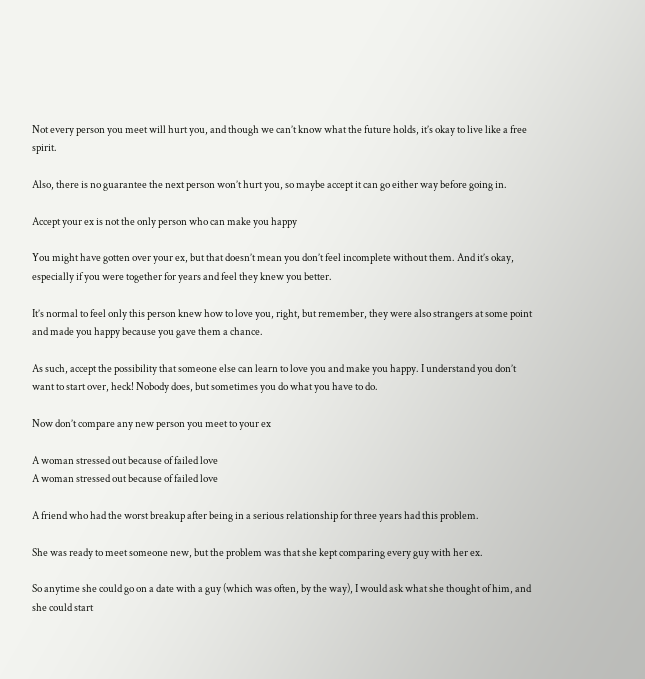Not every person you meet will hurt you, and though we can’t know what the future holds, it’s okay to live like a free spirit.

Also, there is no guarantee the next person won’t hurt you, so maybe accept it can go either way before going in.

Accept your ex is not the only person who can make you happy

You might have gotten over your ex, but that doesn’t mean you don’t feel incomplete without them. And it’s okay, especially if you were together for years and feel they knew you better.

It’s normal to feel only this person knew how to love you, right, but remember, they were also strangers at some point and made you happy because you gave them a chance.

As such, accept the possibility that someone else can learn to love you and make you happy. I understand you don’t want to start over, heck! Nobody does, but sometimes you do what you have to do.

Now don’t compare any new person you meet to your ex

A woman stressed out because of failed love
A woman stressed out because of failed love

A friend who had the worst breakup after being in a serious relationship for three years had this problem.

She was ready to meet someone new, but the problem was that she kept comparing every guy with her ex.

So anytime she could go on a date with a guy (which was often, by the way), I would ask what she thought of him, and she could start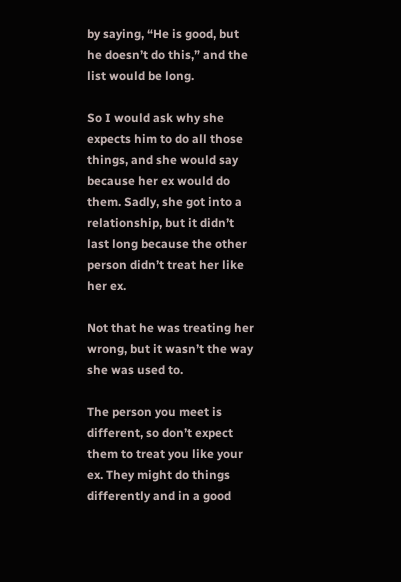by saying, “He is good, but he doesn’t do this,” and the list would be long.

So I would ask why she expects him to do all those things, and she would say because her ex would do them. Sadly, she got into a relationship, but it didn’t last long because the other person didn’t treat her like her ex.

Not that he was treating her wrong, but it wasn’t the way she was used to.

The person you meet is different, so don’t expect them to treat you like your ex. They might do things differently and in a good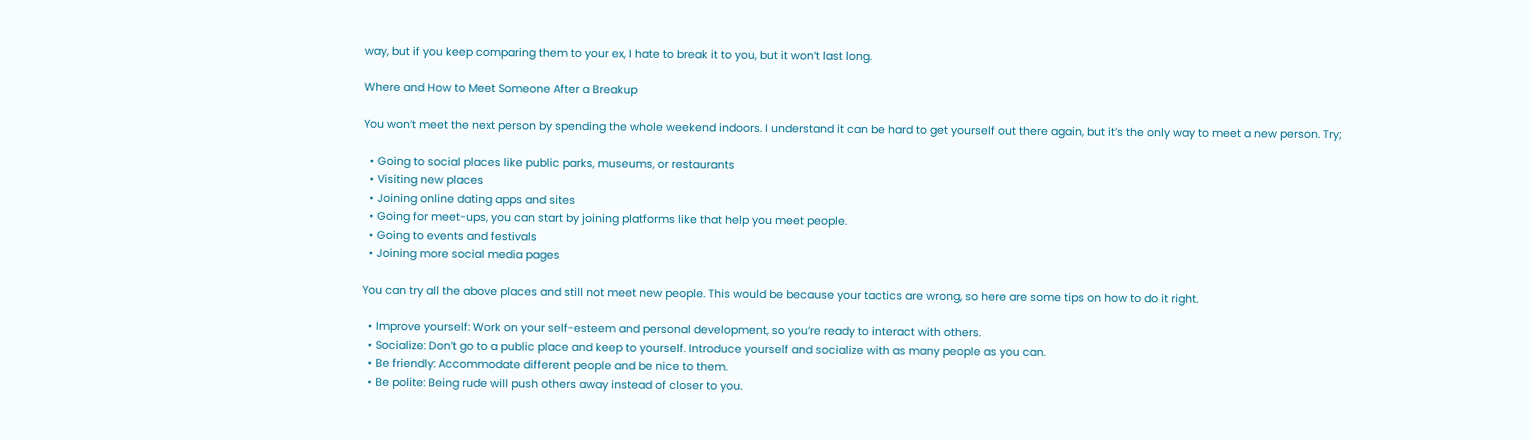way, but if you keep comparing them to your ex, I hate to break it to you, but it won’t last long.

Where and How to Meet Someone After a Breakup

You won’t meet the next person by spending the whole weekend indoors. I understand it can be hard to get yourself out there again, but it’s the only way to meet a new person. Try;

  • Going to social places like public parks, museums, or restaurants
  • Visiting new places
  • Joining online dating apps and sites
  • Going for meet-ups, you can start by joining platforms like that help you meet people.
  • Going to events and festivals
  • Joining more social media pages

You can try all the above places and still not meet new people. This would be because your tactics are wrong, so here are some tips on how to do it right.

  • Improve yourself: Work on your self-esteem and personal development, so you’re ready to interact with others.
  • Socialize: Don’t go to a public place and keep to yourself. Introduce yourself and socialize with as many people as you can.
  • Be friendly: Accommodate different people and be nice to them.
  • Be polite: Being rude will push others away instead of closer to you.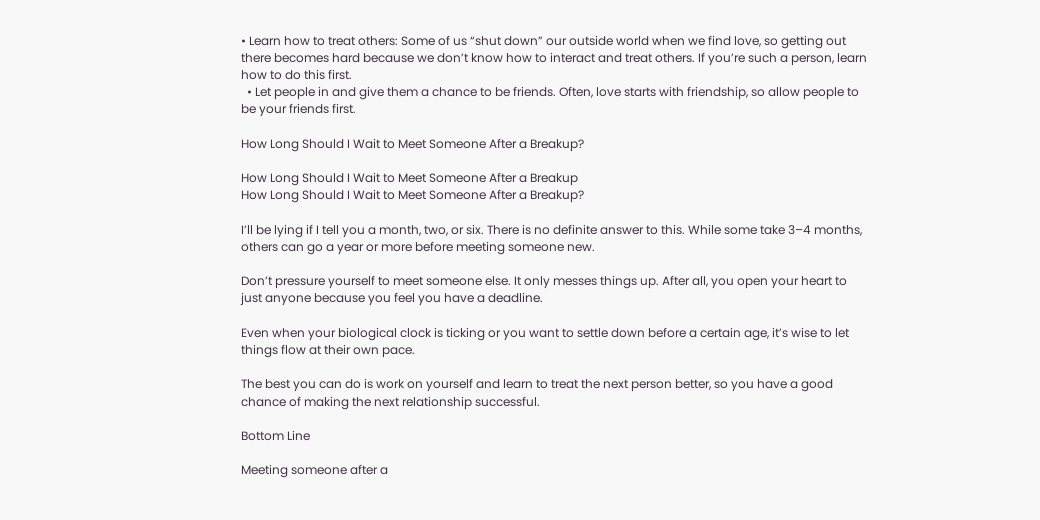• Learn how to treat others: Some of us “shut down” our outside world when we find love, so getting out there becomes hard because we don’t know how to interact and treat others. If you’re such a person, learn how to do this first.
  • Let people in and give them a chance to be friends. Often, love starts with friendship, so allow people to be your friends first.

How Long Should I Wait to Meet Someone After a Breakup?

How Long Should I Wait to Meet Someone After a Breakup
How Long Should I Wait to Meet Someone After a Breakup?

I’ll be lying if I tell you a month, two, or six. There is no definite answer to this. While some take 3–4 months, others can go a year or more before meeting someone new.

Don’t pressure yourself to meet someone else. It only messes things up. After all, you open your heart to just anyone because you feel you have a deadline.

Even when your biological clock is ticking or you want to settle down before a certain age, it’s wise to let things flow at their own pace.

The best you can do is work on yourself and learn to treat the next person better, so you have a good chance of making the next relationship successful.

Bottom Line

Meeting someone after a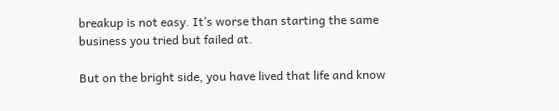breakup is not easy. It’s worse than starting the same business you tried but failed at.

But on the bright side, you have lived that life and know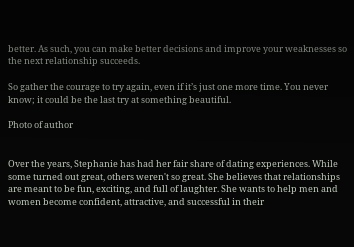better. As such, you can make better decisions and improve your weaknesses so the next relationship succeeds.

So gather the courage to try again, even if it’s just one more time. You never know; it could be the last try at something beautiful.

Photo of author


Over the years, Stephanie has had her fair share of dating experiences. While some turned out great, others weren't so great. She believes that relationships are meant to be fun, exciting, and full of laughter. She wants to help men and women become confident, attractive, and successful in their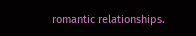romantic relationships.